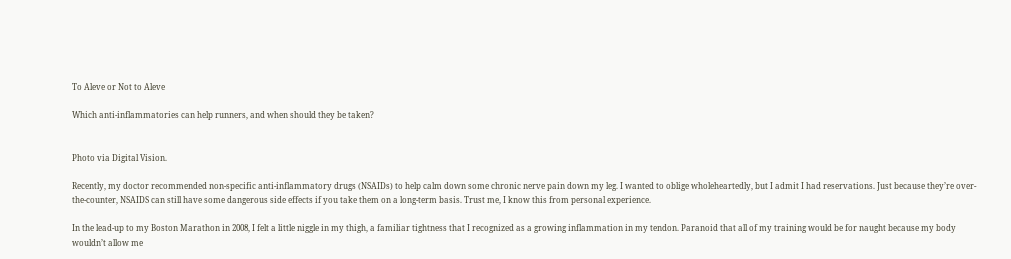To Aleve or Not to Aleve

Which anti-inflammatories can help runners, and when should they be taken?


Photo via Digital Vision.

Recently, my doctor recommended non-specific anti-inflammatory drugs (NSAIDs) to help calm down some chronic nerve pain down my leg. I wanted to oblige wholeheartedly, but I admit I had reservations. Just because they’re over-the-counter, NSAIDS can still have some dangerous side effects if you take them on a long-term basis. Trust me, I know this from personal experience.

In the lead-up to my Boston Marathon in 2008, I felt a little niggle in my thigh, a familiar tightness that I recognized as a growing inflammation in my tendon. Paranoid that all of my training would be for naught because my body wouldn’t allow me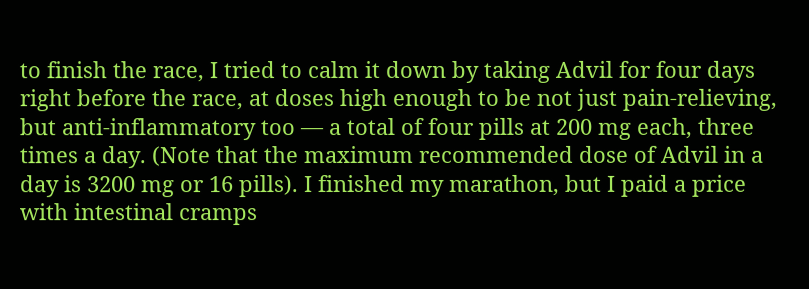to finish the race, I tried to calm it down by taking Advil for four days right before the race, at doses high enough to be not just pain-relieving, but anti-inflammatory too — a total of four pills at 200 mg each, three times a day. (Note that the maximum recommended dose of Advil in a day is 3200 mg or 16 pills). I finished my marathon, but I paid a price with intestinal cramps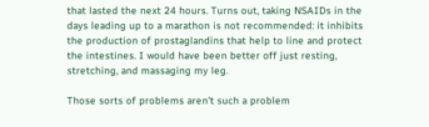that lasted the next 24 hours. Turns out, taking NSAIDs in the days leading up to a marathon is not recommended: it inhibits the production of prostaglandins that help to line and protect the intestines. I would have been better off just resting, stretching, and massaging my leg.

Those sorts of problems aren’t such a problem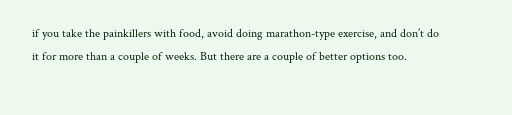if you take the painkillers with food, avoid doing marathon-type exercise, and don’t do it for more than a couple of weeks. But there are a couple of better options too.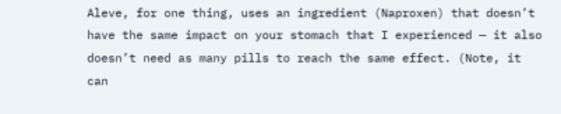Aleve, for one thing, uses an ingredient (Naproxen) that doesn’t have the same impact on your stomach that I experienced — it also doesn’t need as many pills to reach the same effect. (Note, it can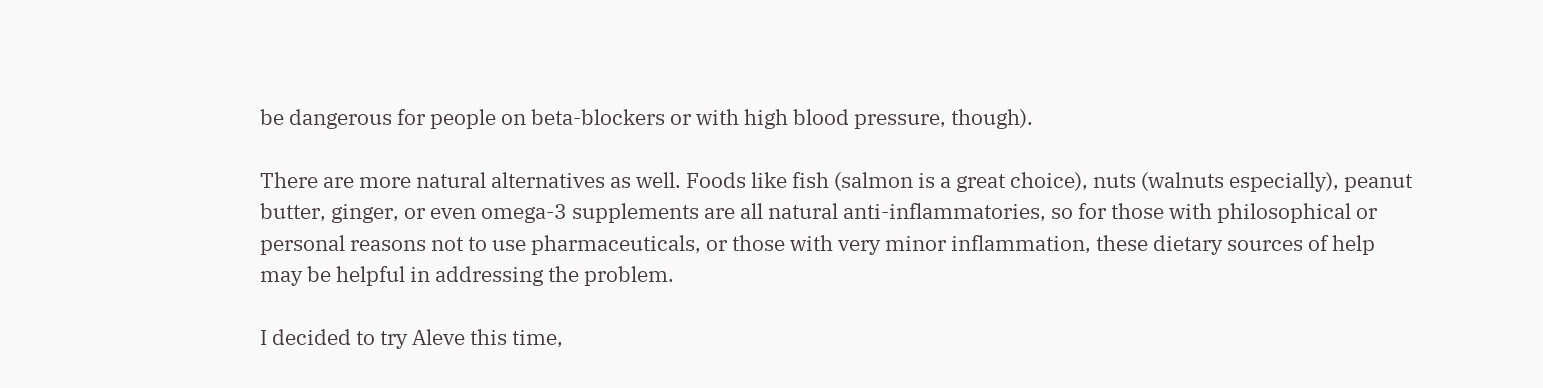be dangerous for people on beta-blockers or with high blood pressure, though).

There are more natural alternatives as well. Foods like fish (salmon is a great choice), nuts (walnuts especially), peanut butter, ginger, or even omega-3 supplements are all natural anti-inflammatories, so for those with philosophical or personal reasons not to use pharmaceuticals, or those with very minor inflammation, these dietary sources of help may be helpful in addressing the problem.

I decided to try Aleve this time,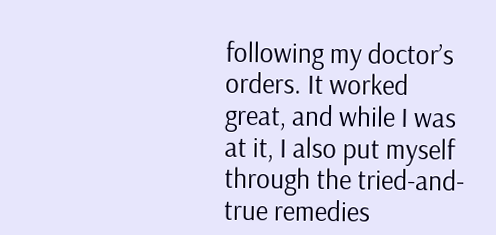following my doctor’s orders. It worked great, and while I was at it, I also put myself through the tried-and-true remedies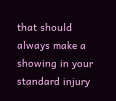that should always make a showing in your standard injury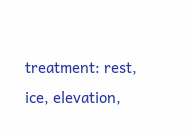treatment: rest, ice, elevation,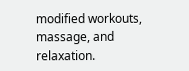modified workouts, massage, and relaxation.